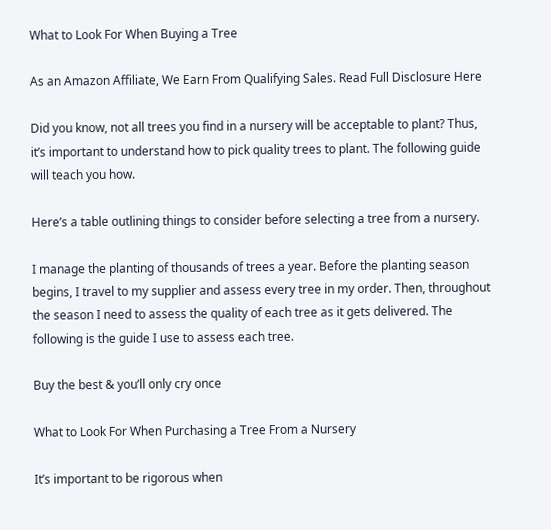What to Look For When Buying a Tree

As an Amazon Affiliate, We Earn From Qualifying Sales. Read Full Disclosure Here

Did you know, not all trees you find in a nursery will be acceptable to plant? Thus, it’s important to understand how to pick quality trees to plant. The following guide will teach you how.

Here’s a table outlining things to consider before selecting a tree from a nursery.

I manage the planting of thousands of trees a year. Before the planting season begins, I travel to my supplier and assess every tree in my order. Then, throughout the season I need to assess the quality of each tree as it gets delivered. The following is the guide I use to assess each tree.

Buy the best & you’ll only cry once

What to Look For When Purchasing a Tree From a Nursery

It’s important to be rigorous when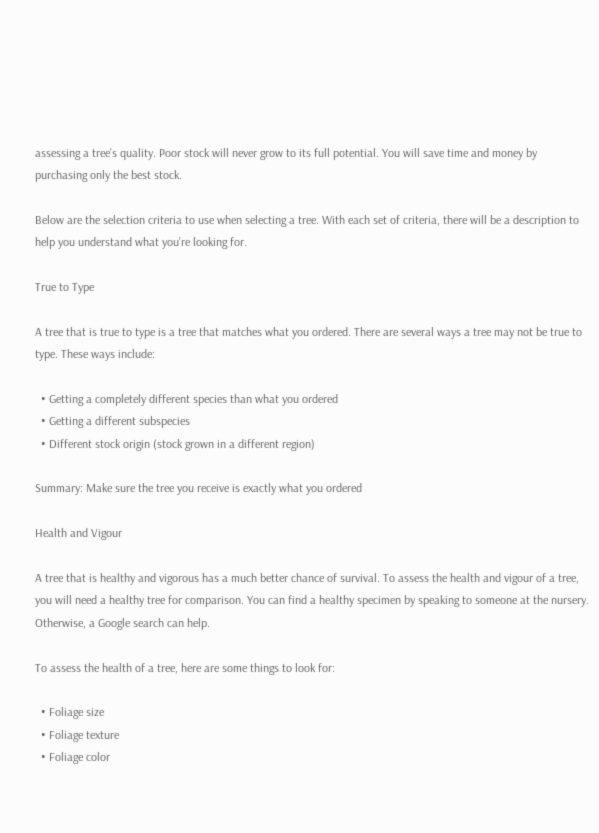assessing a tree’s quality. Poor stock will never grow to its full potential. You will save time and money by purchasing only the best stock.

Below are the selection criteria to use when selecting a tree. With each set of criteria, there will be a description to help you understand what you’re looking for.

True to Type

A tree that is true to type is a tree that matches what you ordered. There are several ways a tree may not be true to type. These ways include:

  • Getting a completely different species than what you ordered
  • Getting a different subspecies
  • Different stock origin (stock grown in a different region)

Summary: Make sure the tree you receive is exactly what you ordered

Health and Vigour

A tree that is healthy and vigorous has a much better chance of survival. To assess the health and vigour of a tree, you will need a healthy tree for comparison. You can find a healthy specimen by speaking to someone at the nursery. Otherwise, a Google search can help.

To assess the health of a tree, here are some things to look for:

  • Foliage size
  • Foliage texture
  • Foliage color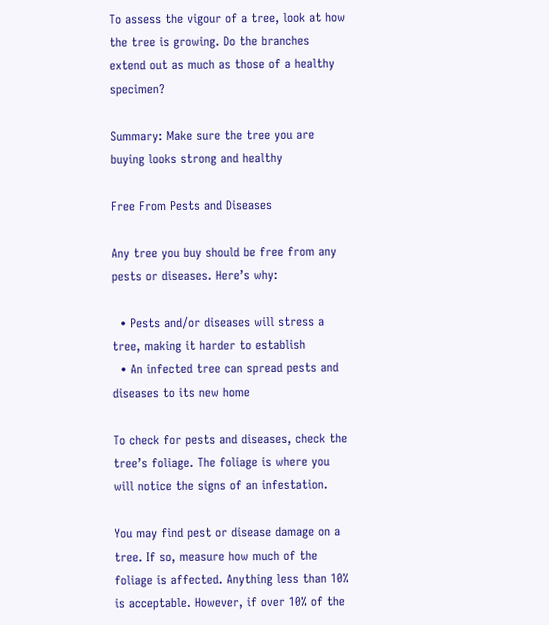To assess the vigour of a tree, look at how the tree is growing. Do the branches extend out as much as those of a healthy specimen?

Summary: Make sure the tree you are buying looks strong and healthy

Free From Pests and Diseases

Any tree you buy should be free from any pests or diseases. Here’s why:

  • Pests and/or diseases will stress a tree, making it harder to establish
  • An infected tree can spread pests and diseases to its new home

To check for pests and diseases, check the tree’s foliage. The foliage is where you will notice the signs of an infestation.

You may find pest or disease damage on a tree. If so, measure how much of the foliage is affected. Anything less than 10% is acceptable. However, if over 10% of the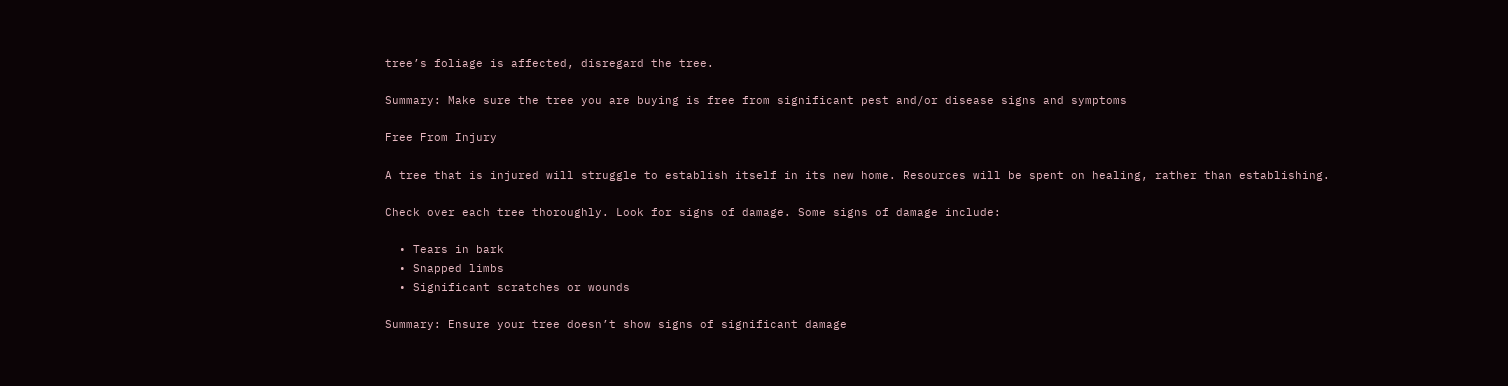tree’s foliage is affected, disregard the tree.

Summary: Make sure the tree you are buying is free from significant pest and/or disease signs and symptoms

Free From Injury

A tree that is injured will struggle to establish itself in its new home. Resources will be spent on healing, rather than establishing.

Check over each tree thoroughly. Look for signs of damage. Some signs of damage include:

  • Tears in bark
  • Snapped limbs
  • Significant scratches or wounds

Summary: Ensure your tree doesn’t show signs of significant damage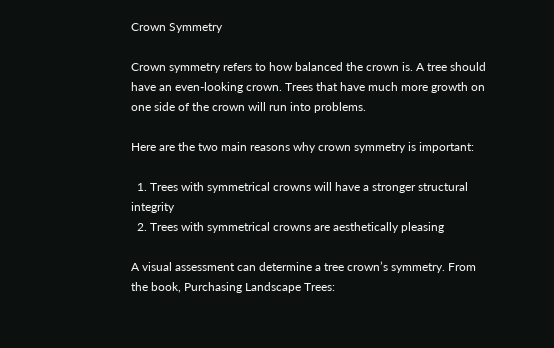Crown Symmetry

Crown symmetry refers to how balanced the crown is. A tree should have an even-looking crown. Trees that have much more growth on one side of the crown will run into problems.

Here are the two main reasons why crown symmetry is important:

  1. Trees with symmetrical crowns will have a stronger structural integrity
  2. Trees with symmetrical crowns are aesthetically pleasing

A visual assessment can determine a tree crown’s symmetry. From the book, Purchasing Landscape Trees: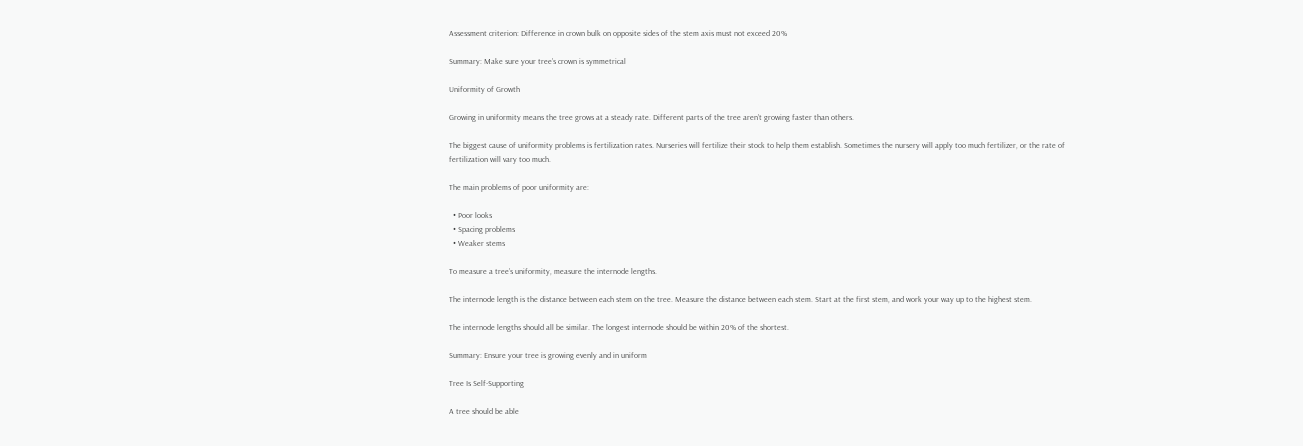Assessment criterion: Difference in crown bulk on opposite sides of the stem axis must not exceed 20%

Summary: Make sure your tree’s crown is symmetrical

Uniformity of Growth

Growing in uniformity means the tree grows at a steady rate. Different parts of the tree aren’t growing faster than others.

The biggest cause of uniformity problems is fertilization rates. Nurseries will fertilize their stock to help them establish. Sometimes the nursery will apply too much fertilizer, or the rate of fertilization will vary too much.

The main problems of poor uniformity are:

  • Poor looks
  • Spacing problems
  • Weaker stems

To measure a tree’s uniformity, measure the internode lengths.

The internode length is the distance between each stem on the tree. Measure the distance between each stem. Start at the first stem, and work your way up to the highest stem.

The internode lengths should all be similar. The longest internode should be within 20% of the shortest.

Summary: Ensure your tree is growing evenly and in uniform

Tree Is Self-Supporting

A tree should be able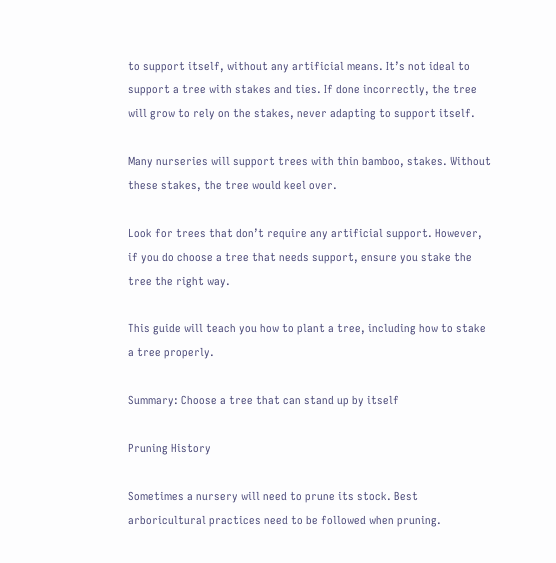to support itself, without any artificial means. It’s not ideal to support a tree with stakes and ties. If done incorrectly, the tree will grow to rely on the stakes, never adapting to support itself.

Many nurseries will support trees with thin bamboo, stakes. Without these stakes, the tree would keel over.

Look for trees that don’t require any artificial support. However, if you do choose a tree that needs support, ensure you stake the tree the right way.

This guide will teach you how to plant a tree, including how to stake a tree properly.

Summary: Choose a tree that can stand up by itself

Pruning History

Sometimes a nursery will need to prune its stock. Best arboricultural practices need to be followed when pruning.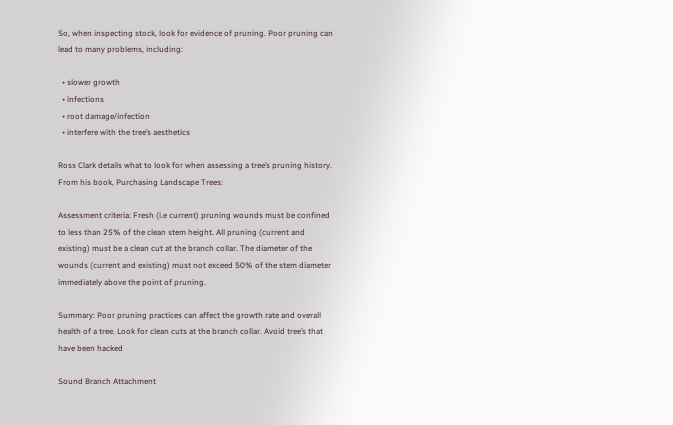So, when inspecting stock, look for evidence of pruning. Poor pruning can lead to many problems, including:

  • slower growth
  • infections
  • root damage/infection
  • interfere with the tree’s aesthetics

Ross Clark details what to look for when assessing a tree’s pruning history. From his book, Purchasing Landscape Trees:

Assessment criteria: Fresh (i.e current) pruning wounds must be confined to less than 25% of the clean stem height. All pruning (current and existing) must be a clean cut at the branch collar. The diameter of the wounds (current and existing) must not exceed 50% of the stem diameter immediately above the point of pruning.

Summary: Poor pruning practices can affect the growth rate and overall health of a tree. Look for clean cuts at the branch collar. Avoid tree’s that have been hacked

Sound Branch Attachment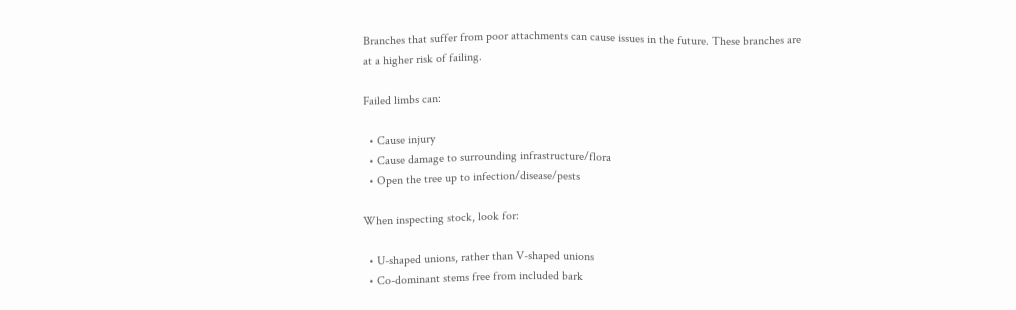Branches that suffer from poor attachments can cause issues in the future. These branches are at a higher risk of failing.

Failed limbs can:

  • Cause injury
  • Cause damage to surrounding infrastructure/flora
  • Open the tree up to infection/disease/pests

When inspecting stock, look for:

  • U-shaped unions, rather than V-shaped unions
  • Co-dominant stems free from included bark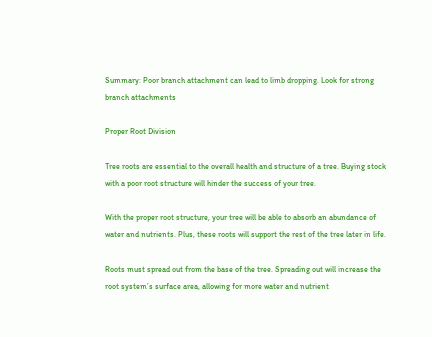Summary: Poor branch attachment can lead to limb dropping. Look for strong branch attachments

Proper Root Division

Tree roots are essential to the overall health and structure of a tree. Buying stock with a poor root structure will hinder the success of your tree.

With the proper root structure, your tree will be able to absorb an abundance of water and nutrients. Plus, these roots will support the rest of the tree later in life.

Roots must spread out from the base of the tree. Spreading out will increase the root system’s surface area, allowing for more water and nutrient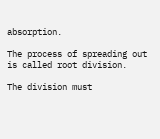absorption.

The process of spreading out is called root division.

The division must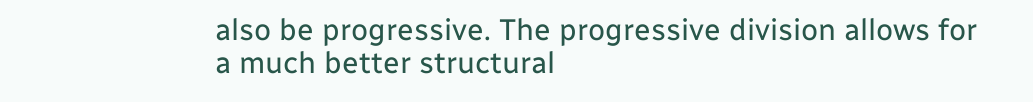also be progressive. The progressive division allows for a much better structural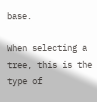base.

When selecting a tree, this is the type of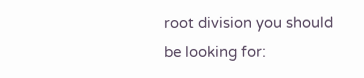root division you should be looking for: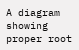A diagram showing proper root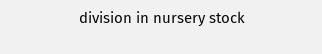division in nursery stock